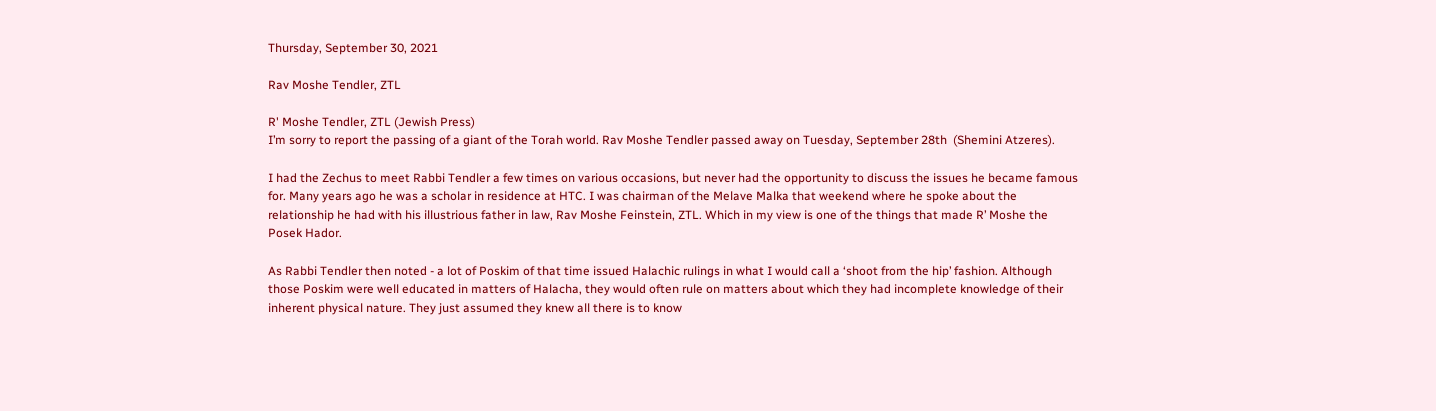Thursday, September 30, 2021

Rav Moshe Tendler, ZTL

R' Moshe Tendler, ZTL (Jewish Press)
I’m sorry to report the passing of a giant of the Torah world. Rav Moshe Tendler passed away on Tuesday, September 28th  (Shemini Atzeres).

I had the Zechus to meet Rabbi Tendler a few times on various occasions, but never had the opportunity to discuss the issues he became famous for. Many years ago he was a scholar in residence at HTC. I was chairman of the Melave Malka that weekend where he spoke about the relationship he had with his illustrious father in law, Rav Moshe Feinstein, ZTL. Which in my view is one of the things that made R’ Moshe the Posek Hador.

As Rabbi Tendler then noted - a lot of Poskim of that time issued Halachic rulings in what I would call a ‘shoot from the hip’ fashion. Although those Poskim were well educated in matters of Halacha, they would often rule on matters about which they had incomplete knowledge of their inherent physical nature. They just assumed they knew all there is to know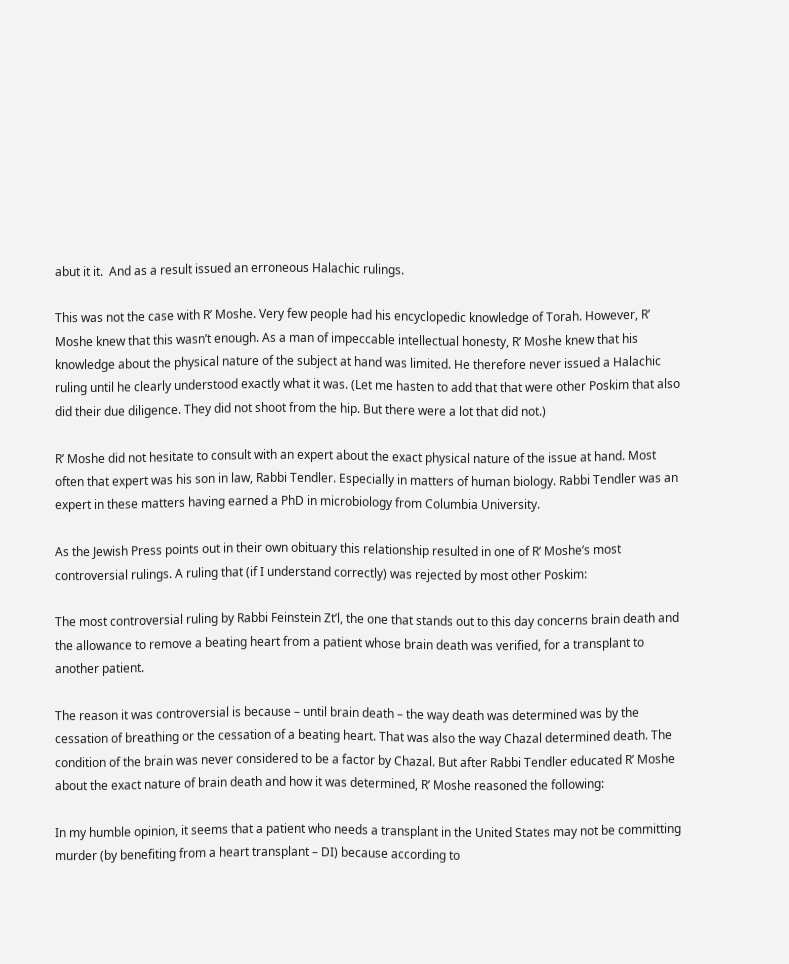abut it it.  And as a result issued an erroneous Halachic rulings.

This was not the case with R’ Moshe. Very few people had his encyclopedic knowledge of Torah. However, R’ Moshe knew that this wasn’t enough. As a man of impeccable intellectual honesty, R’ Moshe knew that his knowledge about the physical nature of the subject at hand was limited. He therefore never issued a Halachic ruling until he clearly understood exactly what it was. (Let me hasten to add that that were other Poskim that also did their due diligence. They did not shoot from the hip. But there were a lot that did not.)

R’ Moshe did not hesitate to consult with an expert about the exact physical nature of the issue at hand. Most often that expert was his son in law, Rabbi Tendler. Especially in matters of human biology. Rabbi Tendler was an expert in these matters having earned a PhD in microbiology from Columbia University.

As the Jewish Press points out in their own obituary this relationship resulted in one of R’ Moshe’s most controversial rulings. A ruling that (if I understand correctly) was rejected by most other Poskim:

The most controversial ruling by Rabbi Feinstein Zt’l, the one that stands out to this day concerns brain death and the allowance to remove a beating heart from a patient whose brain death was verified, for a transplant to another patient.

The reason it was controversial is because – until brain death – the way death was determined was by the cessation of breathing or the cessation of a beating heart. That was also the way Chazal determined death. The condition of the brain was never considered to be a factor by Chazal. But after Rabbi Tendler educated R’ Moshe about the exact nature of brain death and how it was determined, R’ Moshe reasoned the following:

In my humble opinion, it seems that a patient who needs a transplant in the United States may not be committing murder (by benefiting from a heart transplant – DI) because according to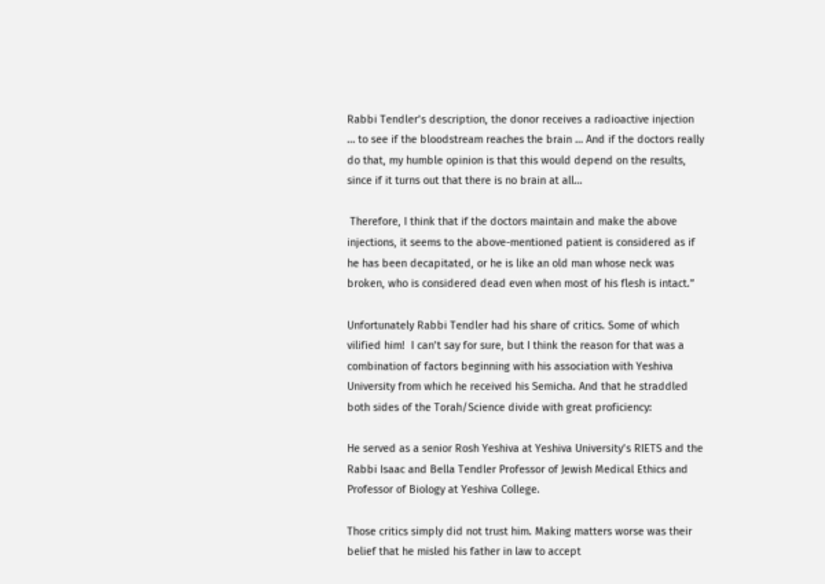Rabbi Tendler’s description, the donor receives a radioactive injection … to see if the bloodstream reaches the brain … And if the doctors really do that, my humble opinion is that this would depend on the results, since if it turns out that there is no brain at all…

 Therefore, I think that if the doctors maintain and make the above injections, it seems to the above-mentioned patient is considered as if he has been decapitated, or he is like an old man whose neck was broken, who is considered dead even when most of his flesh is intact.”

Unfortunately Rabbi Tendler had his share of critics. Some of which vilified him!  I can’t say for sure, but I think the reason for that was a combination of factors beginning with his association with Yeshiva University from which he received his Semicha. And that he straddled both sides of the Torah/Science divide with great proficiency:

He served as a senior Rosh Yeshiva at Yeshiva University’s RIETS and the Rabbi Isaac and Bella Tendler Professor of Jewish Medical Ethics and Professor of Biology at Yeshiva College.

Those critics simply did not trust him. Making matters worse was their belief that he misled his father in law to accept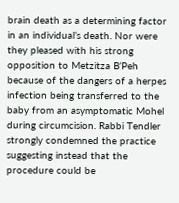brain death as a determining factor in an individual’s death. Nor were they pleased with his strong opposition to Metzitza B’Peh because of the dangers of a herpes infection being transferred to the baby from an asymptomatic Mohel during circumcision. Rabbi Tendler strongly condemned the practice suggesting instead that the procedure could be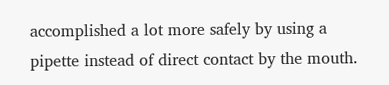accomplished a lot more safely by using a pipette instead of direct contact by the mouth.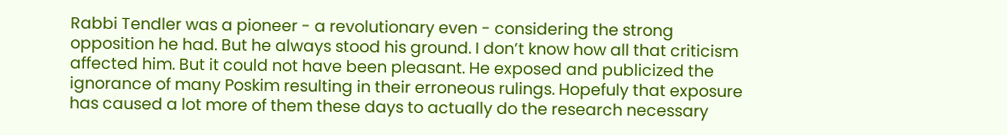Rabbi Tendler was a pioneer - a revolutionary even - considering the strong opposition he had. But he always stood his ground. I don’t know how all that criticism affected him. But it could not have been pleasant. He exposed and publicized the ignorance of many Poskim resulting in their erroneous rulings. Hopefuly that exposure has caused a lot more of them these days to actually do the research necessary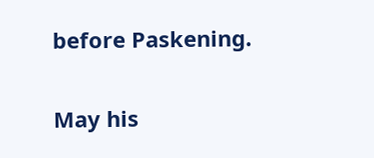before Paskening.

May his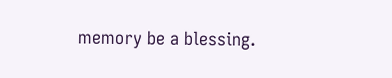memory be a blessing.